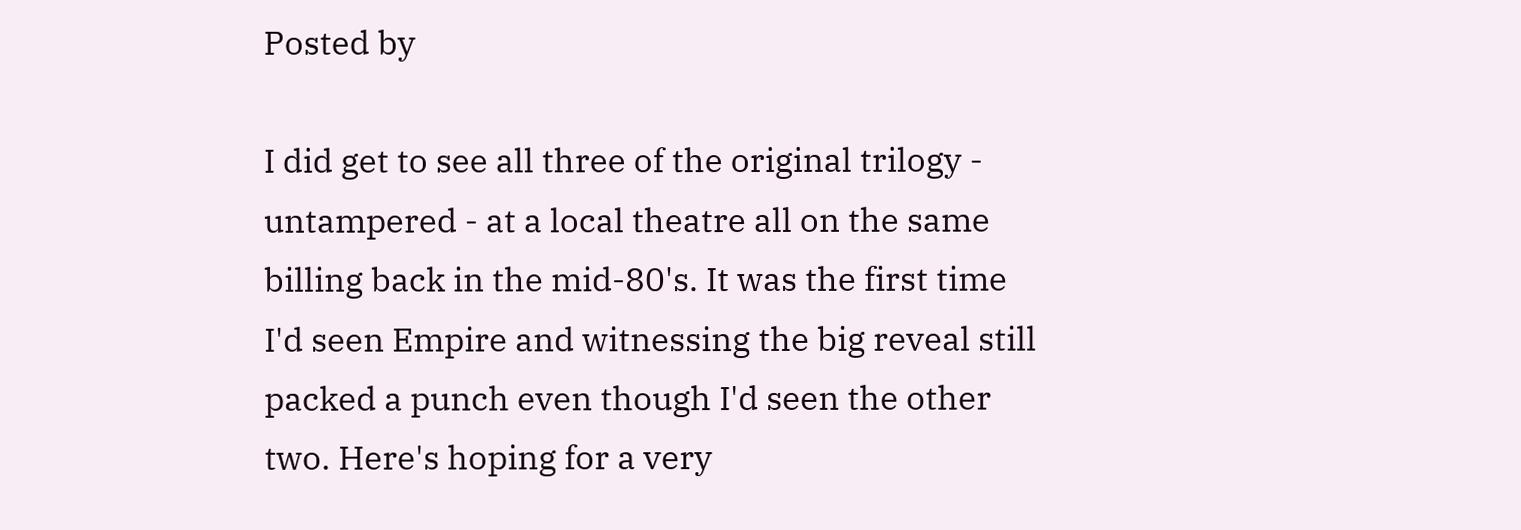Posted by

I did get to see all three of the original trilogy - untampered - at a local theatre all on the same billing back in the mid-80's. It was the first time I'd seen Empire and witnessing the big reveal still packed a punch even though I'd seen the other two. Here's hoping for a very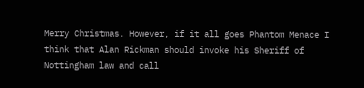Merry Christmas. However, if it all goes Phantom Menace I think that Alan Rickman should invoke his Sheriff of Nottingham law and call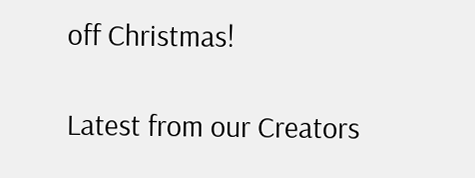off Christmas!

Latest from our Creators